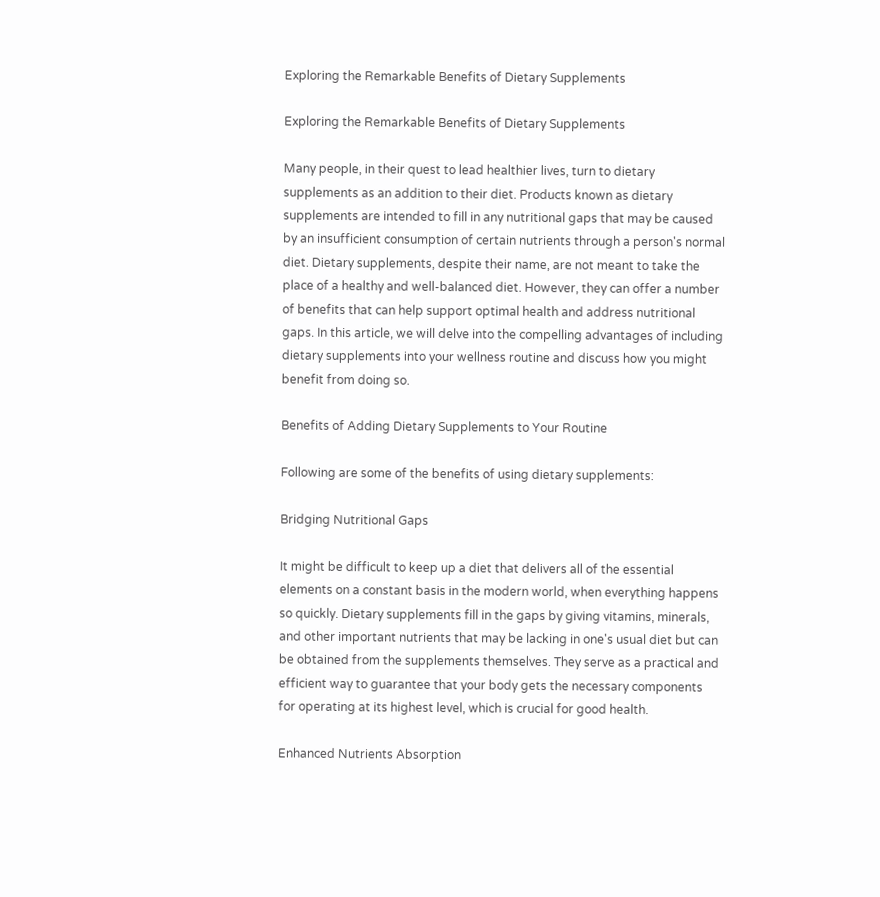Exploring the Remarkable Benefits of Dietary Supplements

Exploring the Remarkable Benefits of Dietary Supplements

Many people, in their quest to lead healthier lives, turn to dietary supplements as an addition to their diet. Products known as dietary supplements are intended to fill in any nutritional gaps that may be caused by an insufficient consumption of certain nutrients through a person's normal diet. Dietary supplements, despite their name, are not meant to take the place of a healthy and well-balanced diet. However, they can offer a number of benefits that can help support optimal health and address nutritional gaps. In this article, we will delve into the compelling advantages of including dietary supplements into your wellness routine and discuss how you might benefit from doing so.

Benefits of Adding Dietary Supplements to Your Routine

Following are some of the benefits of using dietary supplements:

Bridging Nutritional Gaps

It might be difficult to keep up a diet that delivers all of the essential elements on a constant basis in the modern world, when everything happens so quickly. Dietary supplements fill in the gaps by giving vitamins, minerals, and other important nutrients that may be lacking in one's usual diet but can be obtained from the supplements themselves. They serve as a practical and efficient way to guarantee that your body gets the necessary components for operating at its highest level, which is crucial for good health.

Enhanced Nutrients Absorption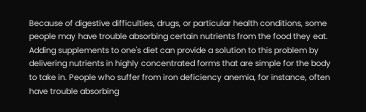Because of digestive difficulties, drugs, or particular health conditions, some people may have trouble absorbing certain nutrients from the food they eat. Adding supplements to one's diet can provide a solution to this problem by delivering nutrients in highly concentrated forms that are simple for the body to take in. People who suffer from iron deficiency anemia, for instance, often have trouble absorbing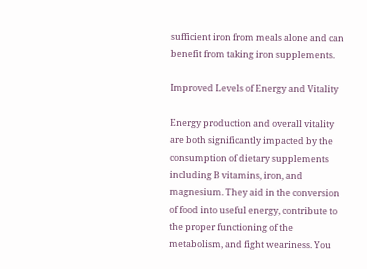sufficient iron from meals alone and can benefit from taking iron supplements.

Improved Levels of Energy and Vitality

Energy production and overall vitality are both significantly impacted by the consumption of dietary supplements including B vitamins, iron, and magnesium. They aid in the conversion of food into useful energy, contribute to the proper functioning of the metabolism, and fight weariness. You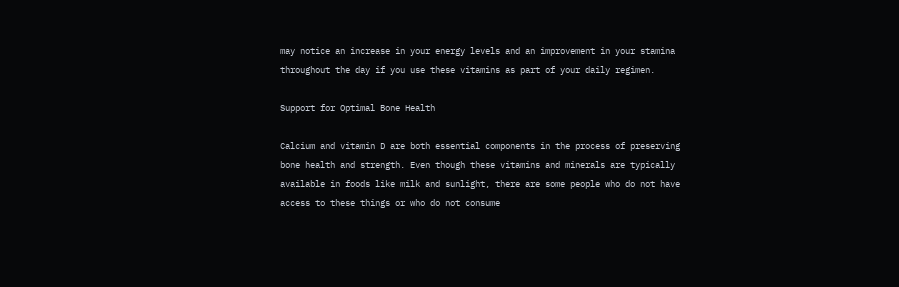may notice an increase in your energy levels and an improvement in your stamina throughout the day if you use these vitamins as part of your daily regimen.

Support for Optimal Bone Health

Calcium and vitamin D are both essential components in the process of preserving bone health and strength. Even though these vitamins and minerals are typically available in foods like milk and sunlight, there are some people who do not have access to these things or who do not consume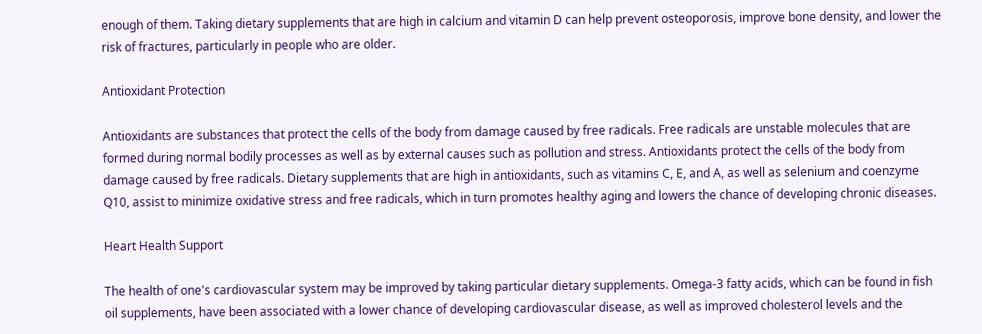enough of them. Taking dietary supplements that are high in calcium and vitamin D can help prevent osteoporosis, improve bone density, and lower the risk of fractures, particularly in people who are older.

Antioxidant Protection

Antioxidants are substances that protect the cells of the body from damage caused by free radicals. Free radicals are unstable molecules that are formed during normal bodily processes as well as by external causes such as pollution and stress. Antioxidants protect the cells of the body from damage caused by free radicals. Dietary supplements that are high in antioxidants, such as vitamins C, E, and A, as well as selenium and coenzyme Q10, assist to minimize oxidative stress and free radicals, which in turn promotes healthy aging and lowers the chance of developing chronic diseases.

Heart Health Support

The health of one's cardiovascular system may be improved by taking particular dietary supplements. Omega-3 fatty acids, which can be found in fish oil supplements, have been associated with a lower chance of developing cardiovascular disease, as well as improved cholesterol levels and the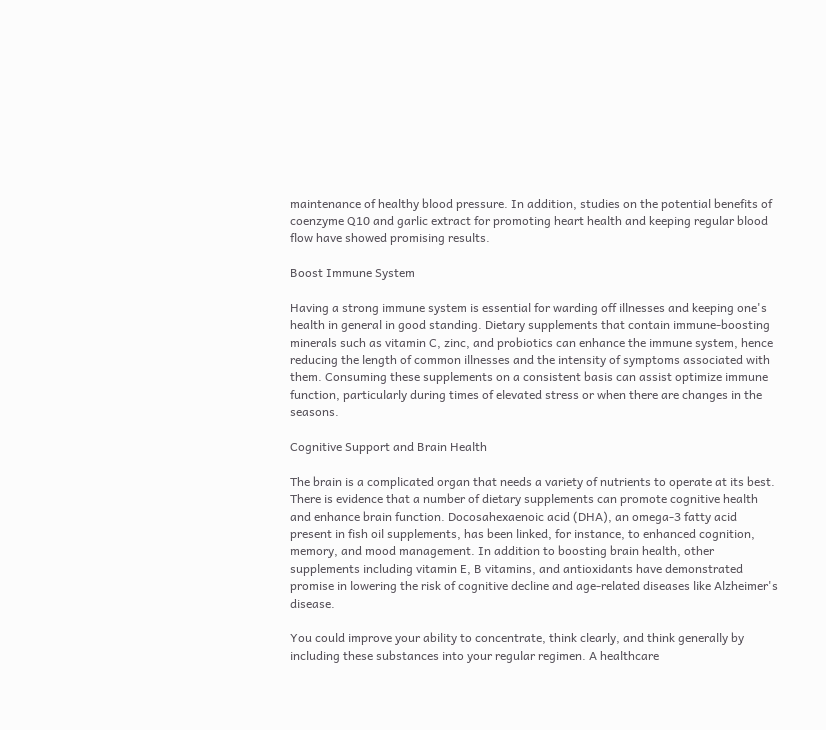maintenance of healthy blood pressure. In addition, studies on the potential benefits of coenzyme Q10 and garlic extract for promoting heart health and keeping regular blood flow have showed promising results.

Boost Immune System

Having a strong immune system is essential for warding off illnesses and keeping one's health in general in good standing. Dietary supplements that contain immune-boosting minerals such as vitamin C, zinc, and probiotics can enhance the immune system, hence reducing the length of common illnesses and the intensity of symptoms associated with them. Consuming these supplements on a consistent basis can assist optimize immune function, particularly during times of elevated stress or when there are changes in the seasons.

Cognitive Support and Brain Health

The brain is a complicated organ that needs a variety of nutrients to operate at its best. There is evidence that a number of dietary supplements can promote cognitive health and enhance brain function. Docosahexaenoic acid (DHA), an omega-3 fatty acid present in fish oil supplements, has been linked, for instance, to enhanced cognition, memory, and mood management. In addition to boosting brain health, other supplements including vitamin E, B vitamins, and antioxidants have demonstrated promise in lowering the risk of cognitive decline and age-related diseases like Alzheimer's disease.

You could improve your ability to concentrate, think clearly, and think generally by including these substances into your regular regimen. A healthcare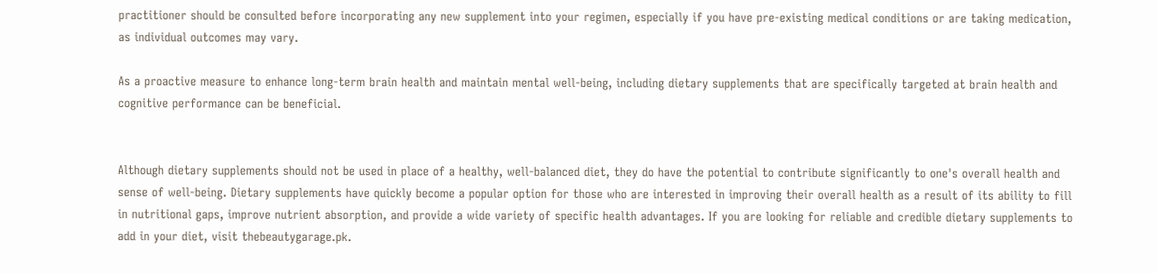practitioner should be consulted before incorporating any new supplement into your regimen, especially if you have pre-existing medical conditions or are taking medication, as individual outcomes may vary.

As a proactive measure to enhance long-term brain health and maintain mental well-being, including dietary supplements that are specifically targeted at brain health and cognitive performance can be beneficial.


Although dietary supplements should not be used in place of a healthy, well-balanced diet, they do have the potential to contribute significantly to one's overall health and sense of well-being. Dietary supplements have quickly become a popular option for those who are interested in improving their overall health as a result of its ability to fill in nutritional gaps, improve nutrient absorption, and provide a wide variety of specific health advantages. If you are looking for reliable and credible dietary supplements to add in your diet, visit thebeautygarage.pk.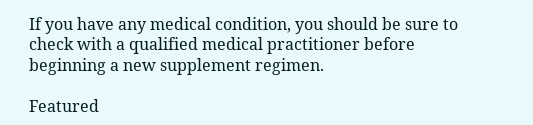If you have any medical condition, you should be sure to check with a qualified medical practitioner before beginning a new supplement regimen.

Featured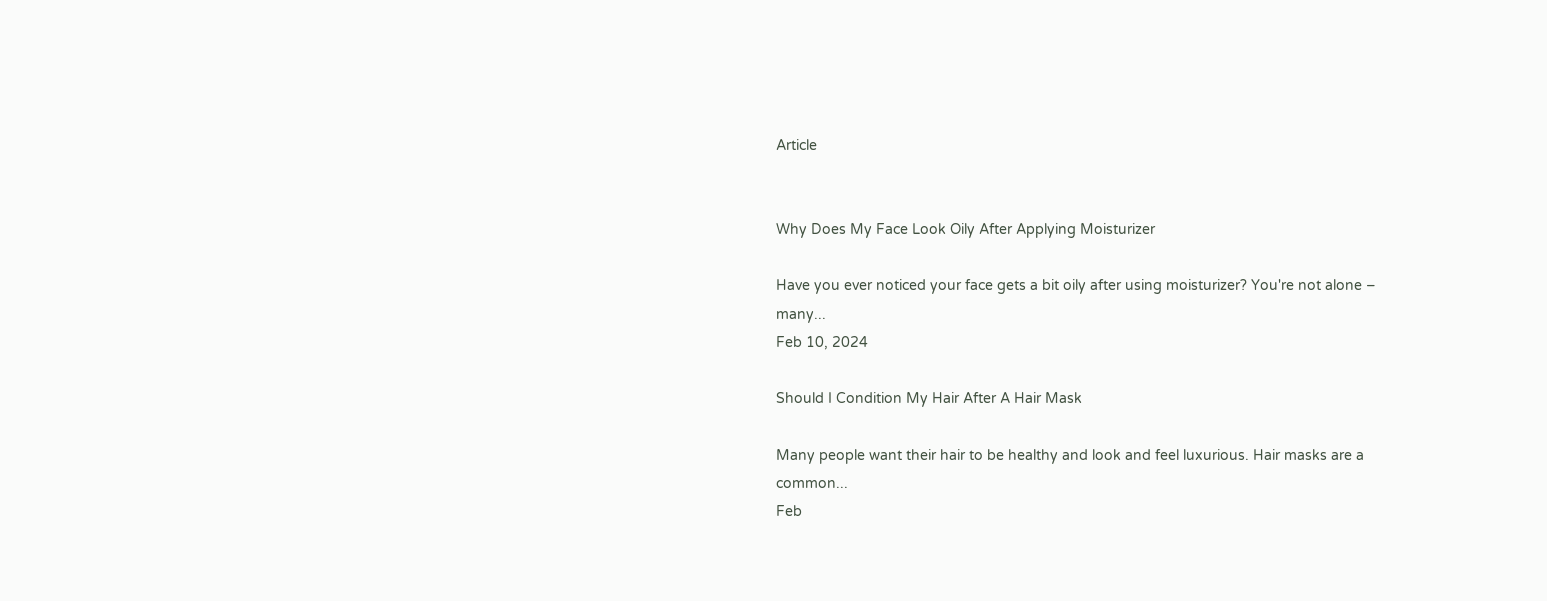Article


Why Does My Face Look Oily After Applying Moisturizer

Have you ever noticed your face gets a bit oily after using moisturizer? You're not alone – many...
Feb 10, 2024

Should I Condition My Hair After A Hair Mask

Many people want their hair to be healthy and look and feel luxurious. Hair masks are a common...
Feb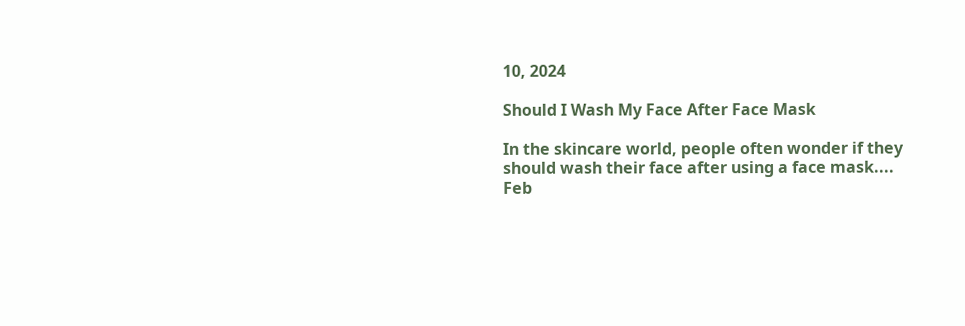10, 2024

Should I Wash My Face After Face Mask

In the skincare world, people often wonder if they should wash their face after using a face mask....
Feb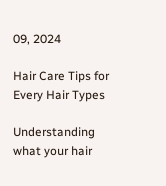09, 2024

Hair Care Tips for Every Hair Types

Understanding what your hair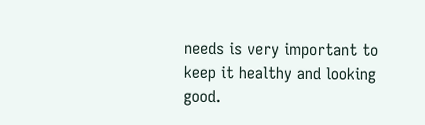needs is very important to keep it healthy and looking good.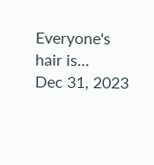Everyone's hair is...
Dec 31, 2023